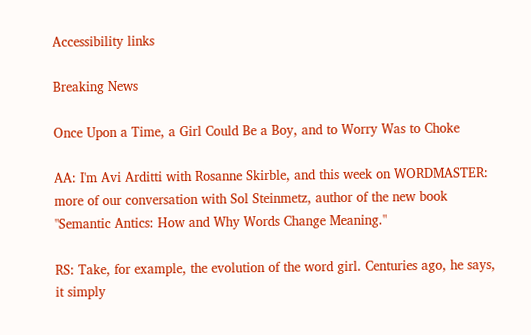Accessibility links

Breaking News

Once Upon a Time, a Girl Could Be a Boy, and to Worry Was to Choke

AA: I'm Avi Arditti with Rosanne Skirble, and this week on WORDMASTER: more of our conversation with Sol Steinmetz, author of the new book "Semantic Antics: How and Why Words Change Meaning."

RS: Take, for example, the evolution of the word girl. Centuries ago, he says, it simply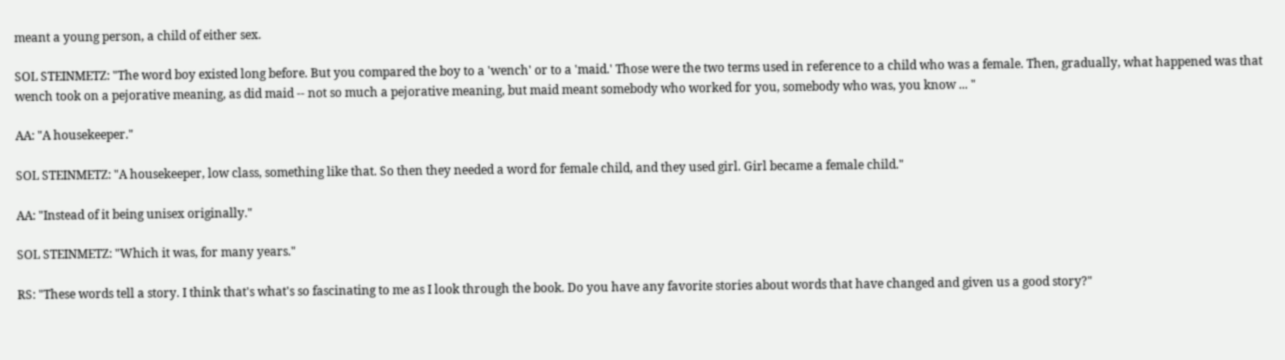meant a young person, a child of either sex.

SOL STEINMETZ: "The word boy existed long before. But you compared the boy to a 'wench' or to a 'maid.' Those were the two terms used in reference to a child who was a female. Then, gradually, what happened was that wench took on a pejorative meaning, as did maid -- not so much a pejorative meaning, but maid meant somebody who worked for you, somebody who was, you know ... "

AA: "A housekeeper."

SOL STEINMETZ: "A housekeeper, low class, something like that. So then they needed a word for female child, and they used girl. Girl became a female child."

AA: "Instead of it being unisex originally."

SOL STEINMETZ: "Which it was, for many years."

RS: "These words tell a story. I think that's what's so fascinating to me as I look through the book. Do you have any favorite stories about words that have changed and given us a good story?"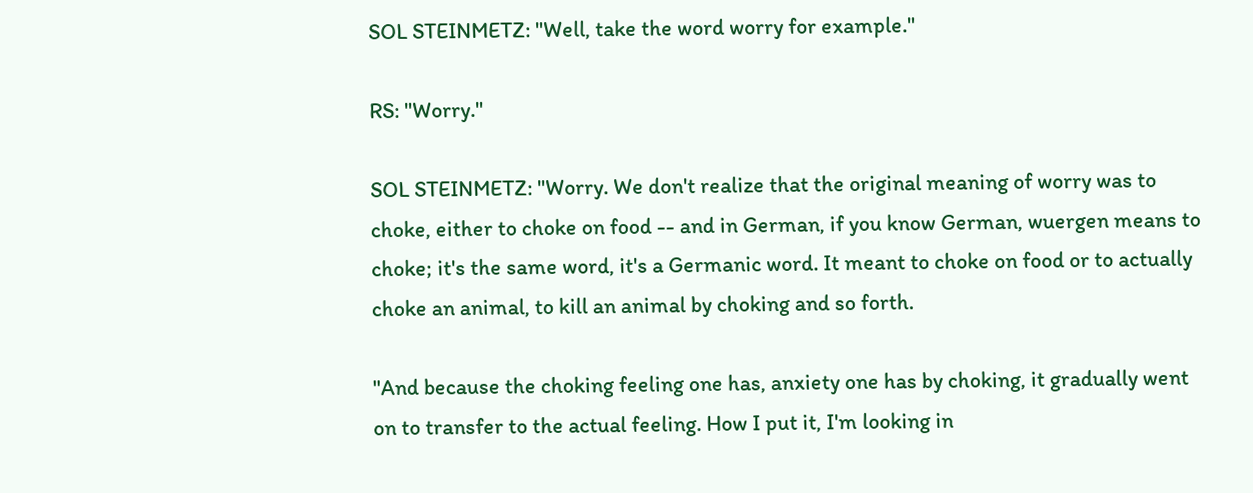SOL STEINMETZ: "Well, take the word worry for example."

RS: "Worry."

SOL STEINMETZ: "Worry. We don't realize that the original meaning of worry was to choke, either to choke on food -- and in German, if you know German, wuergen means to choke; it's the same word, it's a Germanic word. It meant to choke on food or to actually choke an animal, to kill an animal by choking and so forth.

"And because the choking feeling one has, anxiety one has by choking, it gradually went on to transfer to the actual feeling. How I put it, I'm looking in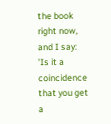the book right now, and I say: 'Is it a coincidence that you get a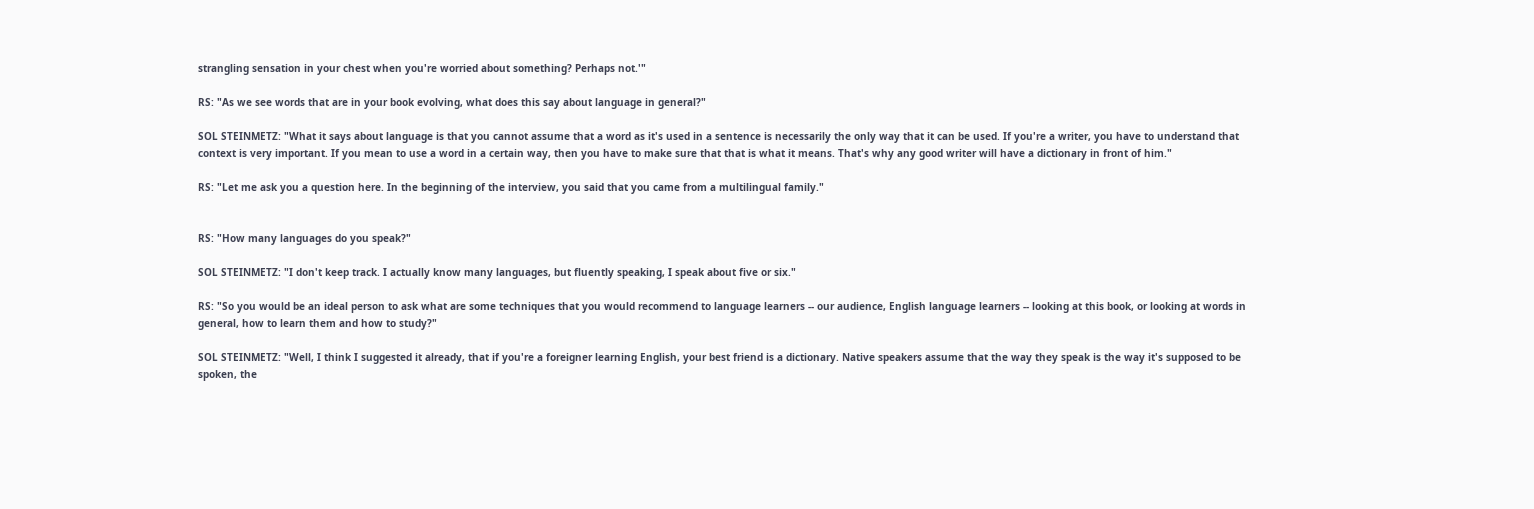strangling sensation in your chest when you're worried about something? Perhaps not.'"

RS: "As we see words that are in your book evolving, what does this say about language in general?"

SOL STEINMETZ: "What it says about language is that you cannot assume that a word as it's used in a sentence is necessarily the only way that it can be used. If you're a writer, you have to understand that context is very important. If you mean to use a word in a certain way, then you have to make sure that that is what it means. That's why any good writer will have a dictionary in front of him."

RS: "Let me ask you a question here. In the beginning of the interview, you said that you came from a multilingual family."


RS: "How many languages do you speak?"

SOL STEINMETZ: "I don't keep track. I actually know many languages, but fluently speaking, I speak about five or six."

RS: "So you would be an ideal person to ask what are some techniques that you would recommend to language learners -- our audience, English language learners -- looking at this book, or looking at words in general, how to learn them and how to study?"

SOL STEINMETZ: "Well, I think I suggested it already, that if you're a foreigner learning English, your best friend is a dictionary. Native speakers assume that the way they speak is the way it's supposed to be spoken, the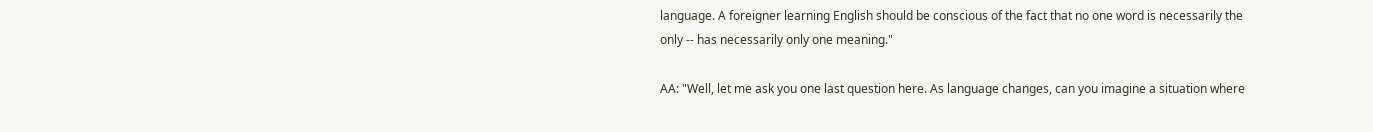language. A foreigner learning English should be conscious of the fact that no one word is necessarily the only -- has necessarily only one meaning."

AA: "Well, let me ask you one last question here. As language changes, can you imagine a situation where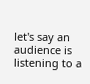let's say an audience is listening to a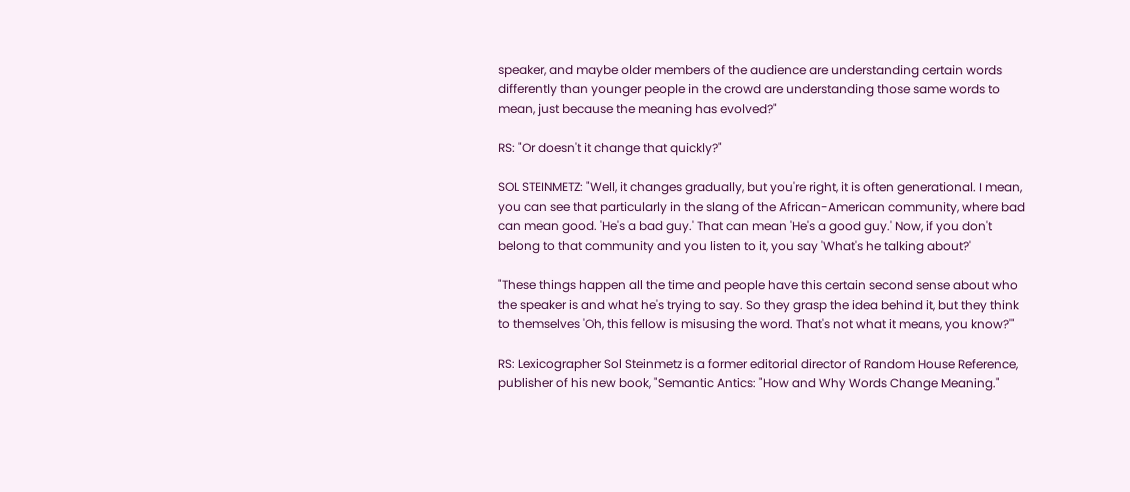speaker, and maybe older members of the audience are understanding certain words differently than younger people in the crowd are understanding those same words to mean, just because the meaning has evolved?"

RS: "Or doesn't it change that quickly?"

SOL STEINMETZ: "Well, it changes gradually, but you're right, it is often generational. I mean, you can see that particularly in the slang of the African-American community, where bad can mean good. 'He's a bad guy.' That can mean 'He's a good guy.' Now, if you don't belong to that community and you listen to it, you say 'What's he talking about?'

"These things happen all the time and people have this certain second sense about who the speaker is and what he's trying to say. So they grasp the idea behind it, but they think to themselves 'Oh, this fellow is misusing the word. That's not what it means, you know?'"

RS: Lexicographer Sol Steinmetz is a former editorial director of Random House Reference, publisher of his new book, "Semantic Antics: "How and Why Words Change Meaning."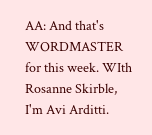AA: And that's WORDMASTER for this week. WIth Rosanne Skirble, I'm Avi Arditti.